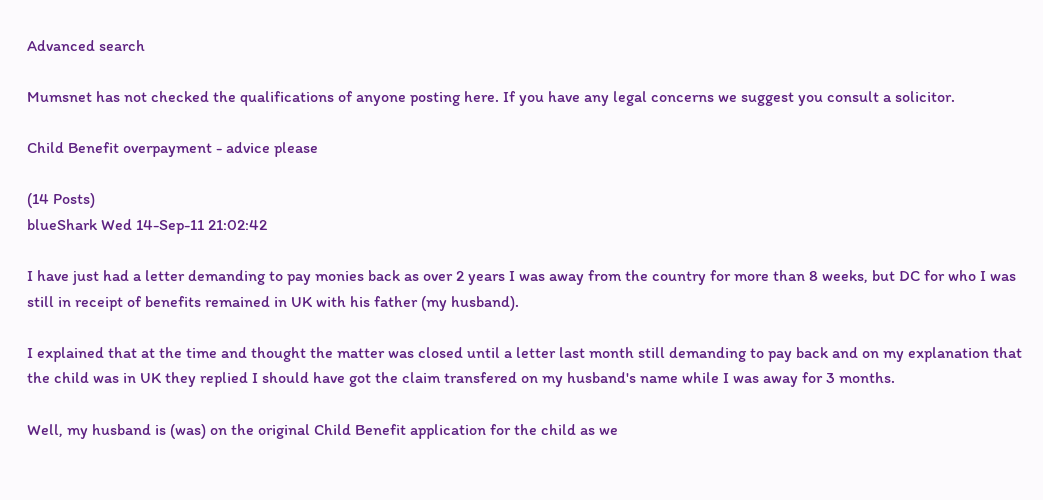Advanced search

Mumsnet has not checked the qualifications of anyone posting here. If you have any legal concerns we suggest you consult a solicitor.

Child Benefit overpayment - advice please

(14 Posts)
blueShark Wed 14-Sep-11 21:02:42

I have just had a letter demanding to pay monies back as over 2 years I was away from the country for more than 8 weeks, but DC for who I was still in receipt of benefits remained in UK with his father (my husband).

I explained that at the time and thought the matter was closed until a letter last month still demanding to pay back and on my explanation that the child was in UK they replied I should have got the claim transfered on my husband's name while I was away for 3 months.

Well, my husband is (was) on the original Child Benefit application for the child as we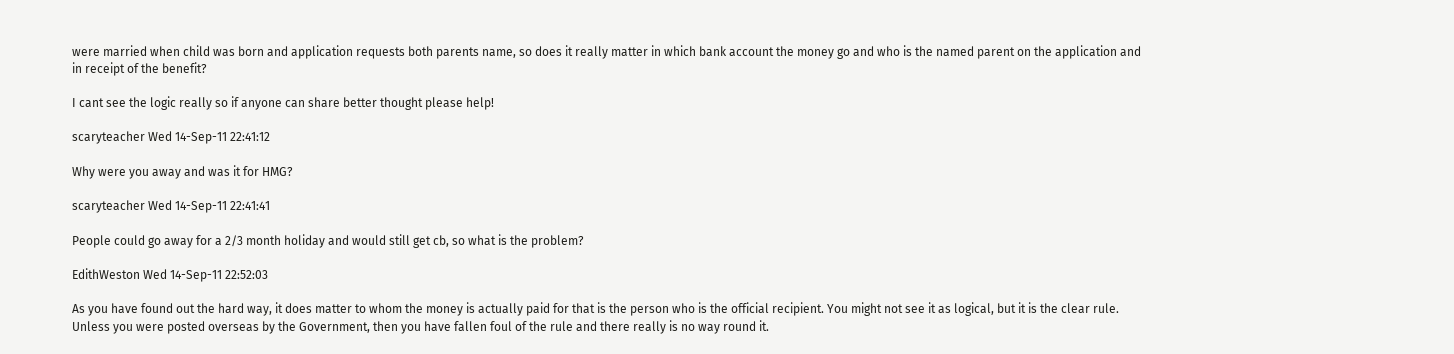were married when child was born and application requests both parents name, so does it really matter in which bank account the money go and who is the named parent on the application and in receipt of the benefit?

I cant see the logic really so if anyone can share better thought please help!

scaryteacher Wed 14-Sep-11 22:41:12

Why were you away and was it for HMG?

scaryteacher Wed 14-Sep-11 22:41:41

People could go away for a 2/3 month holiday and would still get cb, so what is the problem?

EdithWeston Wed 14-Sep-11 22:52:03

As you have found out the hard way, it does matter to whom the money is actually paid for that is the person who is the official recipient. You might not see it as logical, but it is the clear rule. Unless you were posted overseas by the Government, then you have fallen foul of the rule and there really is no way round it.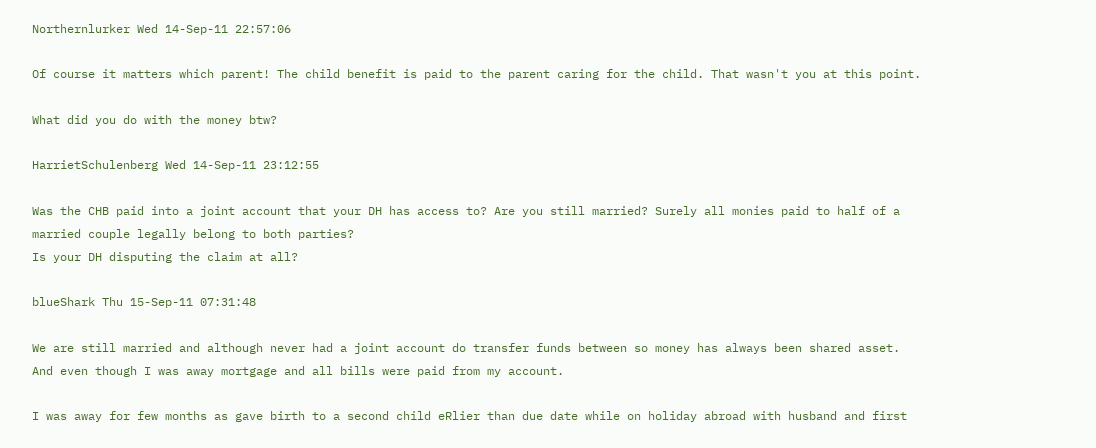Northernlurker Wed 14-Sep-11 22:57:06

Of course it matters which parent! The child benefit is paid to the parent caring for the child. That wasn't you at this point.

What did you do with the money btw?

HarrietSchulenberg Wed 14-Sep-11 23:12:55

Was the CHB paid into a joint account that your DH has access to? Are you still married? Surely all monies paid to half of a married couple legally belong to both parties?
Is your DH disputing the claim at all?

blueShark Thu 15-Sep-11 07:31:48

We are still married and although never had a joint account do transfer funds between so money has always been shared asset. And even though I was away mortgage and all bills were paid from my account.

I was away for few months as gave birth to a second child eRlier than due date while on holiday abroad with husband and first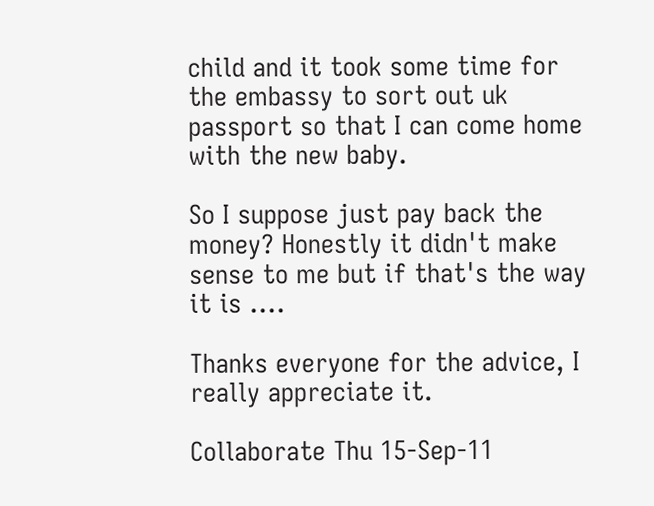child and it took some time for the embassy to sort out uk passport so that I can come home with the new baby.

So I suppose just pay back the money? Honestly it didn't make sense to me but if that's the way it is ....

Thanks everyone for the advice, I really appreciate it.

Collaborate Thu 15-Sep-11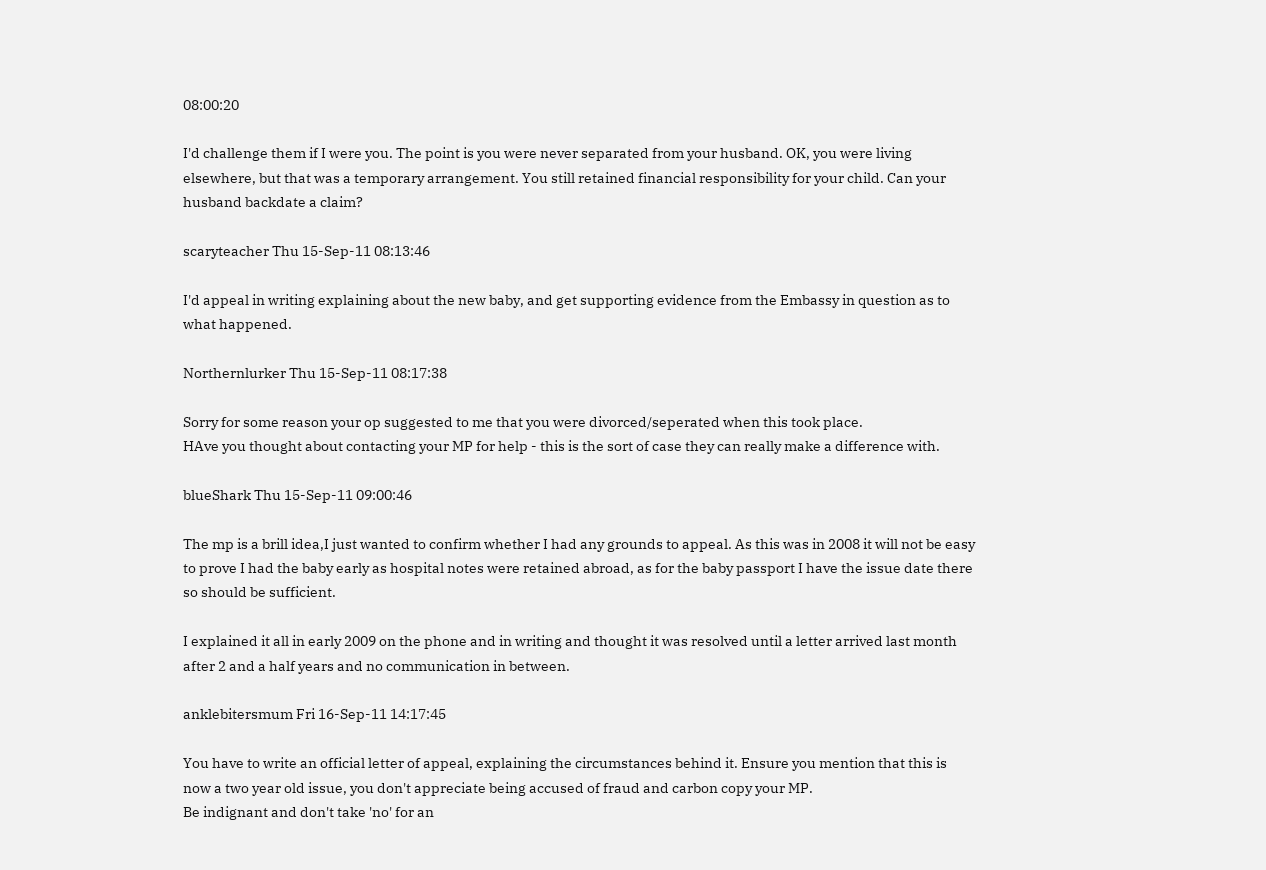08:00:20

I'd challenge them if I were you. The point is you were never separated from your husband. OK, you were living elsewhere, but that was a temporary arrangement. You still retained financial responsibility for your child. Can your husband backdate a claim?

scaryteacher Thu 15-Sep-11 08:13:46

I'd appeal in writing explaining about the new baby, and get supporting evidence from the Embassy in question as to what happened.

Northernlurker Thu 15-Sep-11 08:17:38

Sorry for some reason your op suggested to me that you were divorced/seperated when this took place.
HAve you thought about contacting your MP for help - this is the sort of case they can really make a difference with.

blueShark Thu 15-Sep-11 09:00:46

The mp is a brill idea,I just wanted to confirm whether I had any grounds to appeal. As this was in 2008 it will not be easy to prove I had the baby early as hospital notes were retained abroad, as for the baby passport I have the issue date there so should be sufficient.

I explained it all in early 2009 on the phone and in writing and thought it was resolved until a letter arrived last month after 2 and a half years and no communication in between.

anklebitersmum Fri 16-Sep-11 14:17:45

You have to write an official letter of appeal, explaining the circumstances behind it. Ensure you mention that this is now a two year old issue, you don't appreciate being accused of fraud and carbon copy your MP.
Be indignant and don't take 'no' for an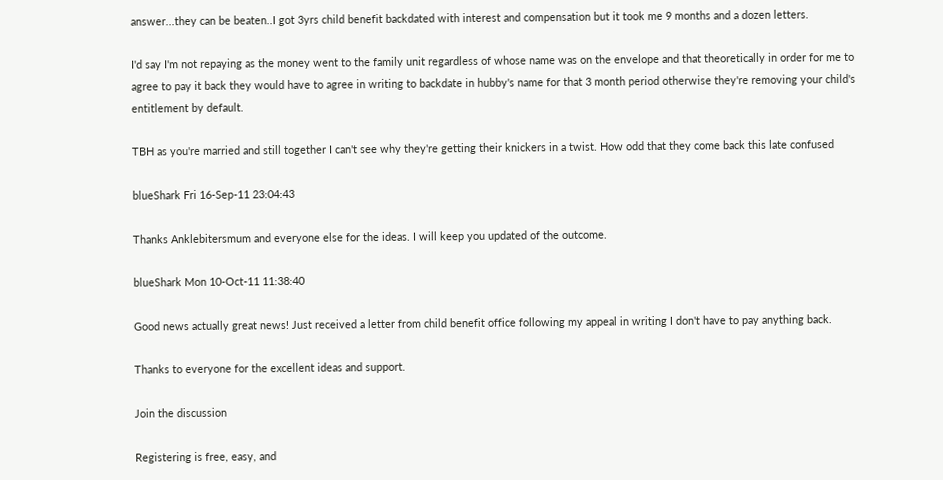answer...they can be beaten..I got 3yrs child benefit backdated with interest and compensation but it took me 9 months and a dozen letters.

I'd say I'm not repaying as the money went to the family unit regardless of whose name was on the envelope and that theoretically in order for me to agree to pay it back they would have to agree in writing to backdate in hubby's name for that 3 month period otherwise they're removing your child's entitlement by default.

TBH as you're married and still together I can't see why they're getting their knickers in a twist. How odd that they come back this late confused

blueShark Fri 16-Sep-11 23:04:43

Thanks Anklebitersmum and everyone else for the ideas. I will keep you updated of the outcome.

blueShark Mon 10-Oct-11 11:38:40

Good news actually great news! Just received a letter from child benefit office following my appeal in writing I don't have to pay anything back.

Thanks to everyone for the excellent ideas and support.

Join the discussion

Registering is free, easy, and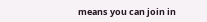means you can join in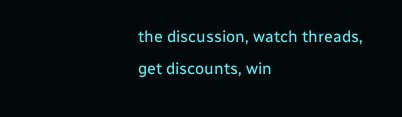the discussion, watch threads, get discounts, win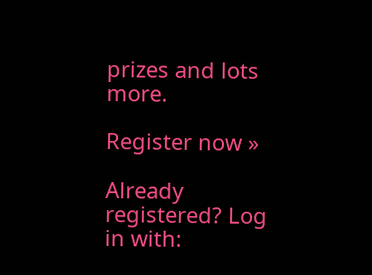prizes and lots more.

Register now »

Already registered? Log in with: